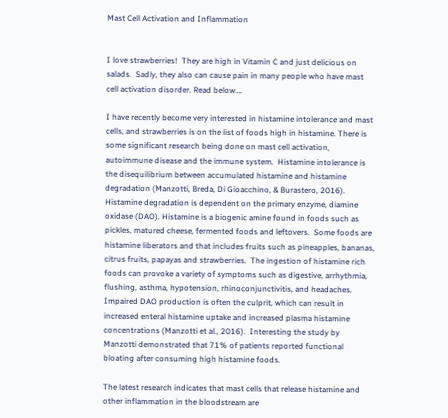Mast Cell Activation and Inflammation


I love strawberries!  They are high in Vitamin C and just delicious on salads.  Sadly, they also can cause pain in many people who have mast cell activation disorder. Read below….

I have recently become very interested in histamine intolerance and mast cells, and strawberries is on the list of foods high in histamine. There is some significant research being done on mast cell activation, autoimmune disease and the immune system.  Histamine intolerance is the disequilibrium between accumulated histamine and histamine degradation (Manzotti, Breda, Di Gioacchino, & Burastero, 2016).  Histamine degradation is dependent on the primary enzyme, diamine oxidase (DAO). Histamine is a biogenic amine found in foods such as pickles, matured cheese, fermented foods and leftovers.  Some foods are histamine liberators and that includes fruits such as pineapples, bananas, citrus fruits, papayas and strawberries.  The ingestion of histamine rich foods can provoke a variety of symptoms such as digestive, arrhythmia, flushing, asthma, hypotension, rhinoconjunctivitis, and headaches.  Impaired DAO production is often the culprit, which can result in increased enteral histamine uptake and increased plasma histamine concentrations (Manzotti et al., 2016).  Interesting the study by Manzotti demonstrated that 71% of patients reported functional bloating after consuming high histamine foods.

The latest research indicates that mast cells that release histamine and other inflammation in the bloodstream are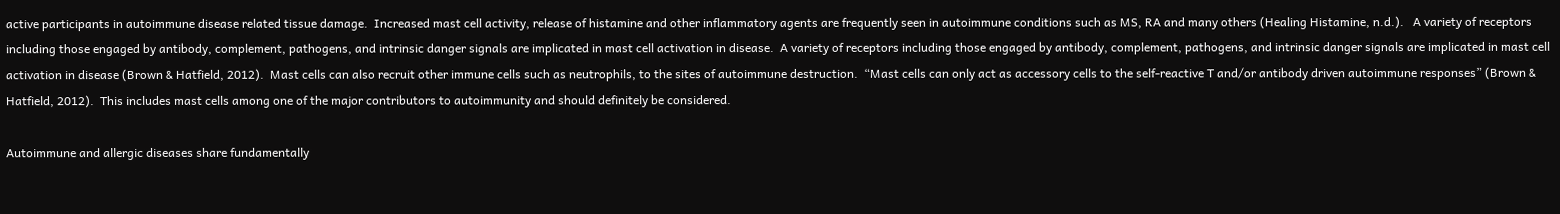active participants in autoimmune disease related tissue damage.  Increased mast cell activity, release of histamine and other inflammatory agents are frequently seen in autoimmune conditions such as MS, RA and many others (Healing Histamine, n.d.).   A variety of receptors including those engaged by antibody, complement, pathogens, and intrinsic danger signals are implicated in mast cell activation in disease.  A variety of receptors including those engaged by antibody, complement, pathogens, and intrinsic danger signals are implicated in mast cell activation in disease (Brown & Hatfield, 2012).  Mast cells can also recruit other immune cells such as neutrophils, to the sites of autoimmune destruction.  “Mast cells can only act as accessory cells to the self-reactive T and/or antibody driven autoimmune responses” (Brown & Hatfield, 2012).  This includes mast cells among one of the major contributors to autoimmunity and should definitely be considered.

Autoimmune and allergic diseases share fundamentally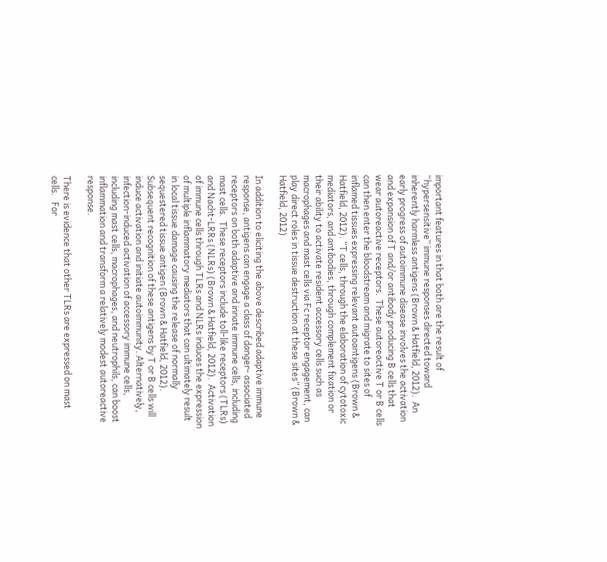important features in that both are the result of “hypersensitive” immune responses directed toward inherently harmless antigens (Brown & Hatfield, 2012).  An early progress of autoimmune disease involves the activation and expansion of T and/or antibody producing B cells that wear autoreactive receptors.  These autoreactive T or B cells can then enter the bloodstream and migrate to sites of inflamed tissues expressing relevant autoantigens (Brown & Hatfield, 2012). “T cells, through the elaboration of cytotoxic mediators, and antibodies, through complement fixation or their ability to activate resident accessory cells such as macrophages and mast cells via Fc receptor engagement, can play direct roles in tissue destruction at these sites” (Brown & Hatfield, 2012)

In addition to eliciting the above described adaptive immune response, antigens can engage a class of danger- associated receptors on both adaptive and innate immune cells, including mast cells.  These receptors include toll-like receptors (TLRs) and Nacht-LRRs (NLRs) (Brown & Hatfield, 2012).  Activation of immune cells through TLRs and NLRs induces the expression of multiple inflammatory mediators that can ultimately result in local tissue damage causing the release of normally sequestered tissue antigen (Brown & Hatfield, 2012). Subsequent recognition of these antigens by T or B cells will induce activation and initiate autoimmunity. Alternatively, infection-induced activation of accessory immune cells, including mast cells, macrophages, and neutrophils, can boost inflammation and transform a relatively modest autoreactive response.

There is evidence that other TLRs are expressed on mast cells.   For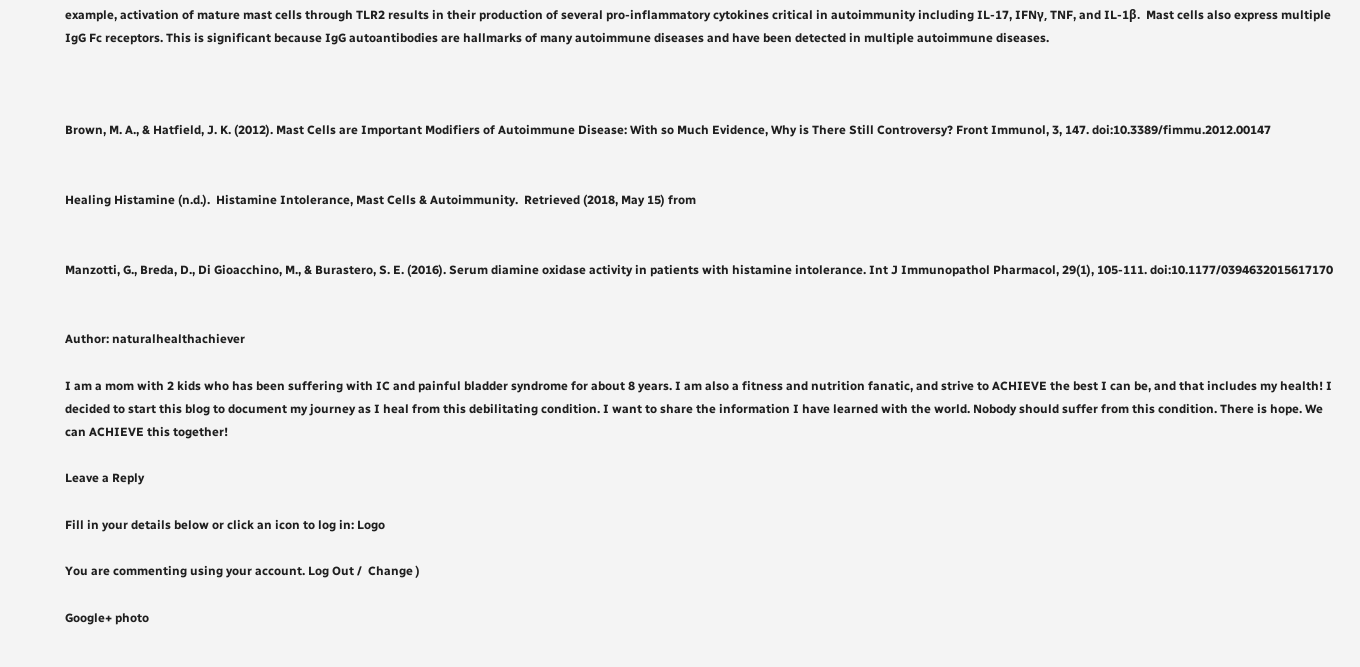example, activation of mature mast cells through TLR2 results in their production of several pro-inflammatory cytokines critical in autoimmunity including IL-17, IFNγ, TNF, and IL-1β.  Mast cells also express multiple IgG Fc receptors. This is significant because IgG autoantibodies are hallmarks of many autoimmune diseases and have been detected in multiple autoimmune diseases.



Brown, M. A., & Hatfield, J. K. (2012). Mast Cells are Important Modifiers of Autoimmune Disease: With so Much Evidence, Why is There Still Controversy? Front Immunol, 3, 147. doi:10.3389/fimmu.2012.00147


Healing Histamine (n.d.).  Histamine Intolerance, Mast Cells & Autoimmunity.  Retrieved (2018, May 15) from


Manzotti, G., Breda, D., Di Gioacchino, M., & Burastero, S. E. (2016). Serum diamine oxidase activity in patients with histamine intolerance. Int J Immunopathol Pharmacol, 29(1), 105-111. doi:10.1177/0394632015617170


Author: naturalhealthachiever

I am a mom with 2 kids who has been suffering with IC and painful bladder syndrome for about 8 years. I am also a fitness and nutrition fanatic, and strive to ACHIEVE the best I can be, and that includes my health! I decided to start this blog to document my journey as I heal from this debilitating condition. I want to share the information I have learned with the world. Nobody should suffer from this condition. There is hope. We can ACHIEVE this together!

Leave a Reply

Fill in your details below or click an icon to log in: Logo

You are commenting using your account. Log Out /  Change )

Google+ photo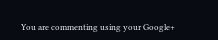You are commenting using your Google+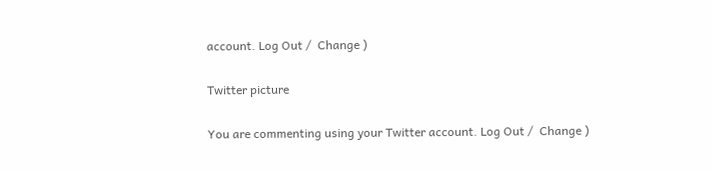account. Log Out /  Change )

Twitter picture

You are commenting using your Twitter account. Log Out /  Change )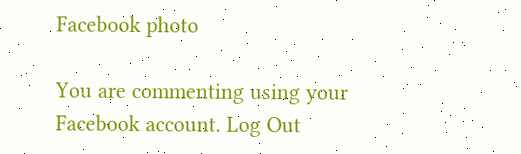Facebook photo

You are commenting using your Facebook account. Log Out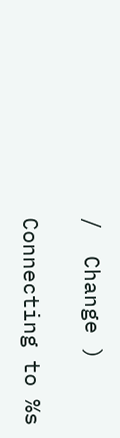/  Change )

Connecting to %s